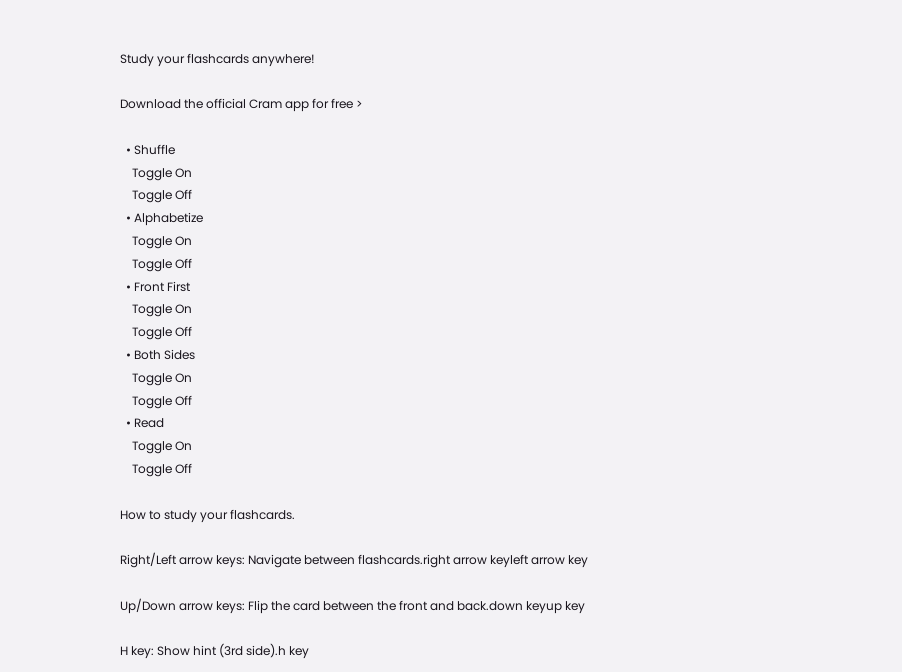Study your flashcards anywhere!

Download the official Cram app for free >

  • Shuffle
    Toggle On
    Toggle Off
  • Alphabetize
    Toggle On
    Toggle Off
  • Front First
    Toggle On
    Toggle Off
  • Both Sides
    Toggle On
    Toggle Off
  • Read
    Toggle On
    Toggle Off

How to study your flashcards.

Right/Left arrow keys: Navigate between flashcards.right arrow keyleft arrow key

Up/Down arrow keys: Flip the card between the front and back.down keyup key

H key: Show hint (3rd side).h key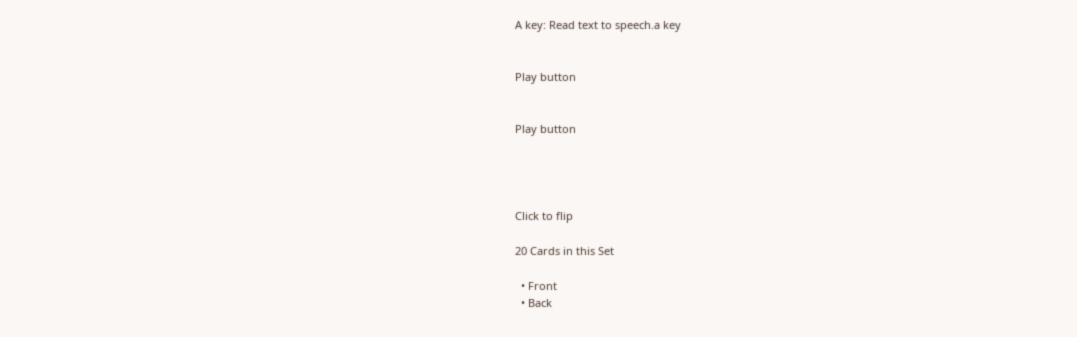A key: Read text to speech.a key


Play button


Play button




Click to flip

20 Cards in this Set

  • Front
  • Back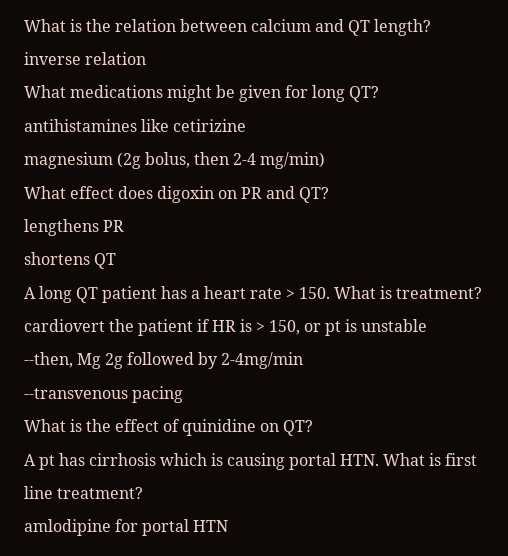What is the relation between calcium and QT length?
inverse relation
What medications might be given for long QT?
antihistamines like cetirizine
magnesium (2g bolus, then 2-4 mg/min)
What effect does digoxin on PR and QT?
lengthens PR
shortens QT
A long QT patient has a heart rate > 150. What is treatment?
cardiovert the patient if HR is > 150, or pt is unstable
--then, Mg 2g followed by 2-4mg/min
--transvenous pacing
What is the effect of quinidine on QT?
A pt has cirrhosis which is causing portal HTN. What is first line treatment?
amlodipine for portal HTN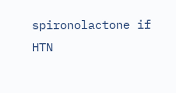spironolactone if HTN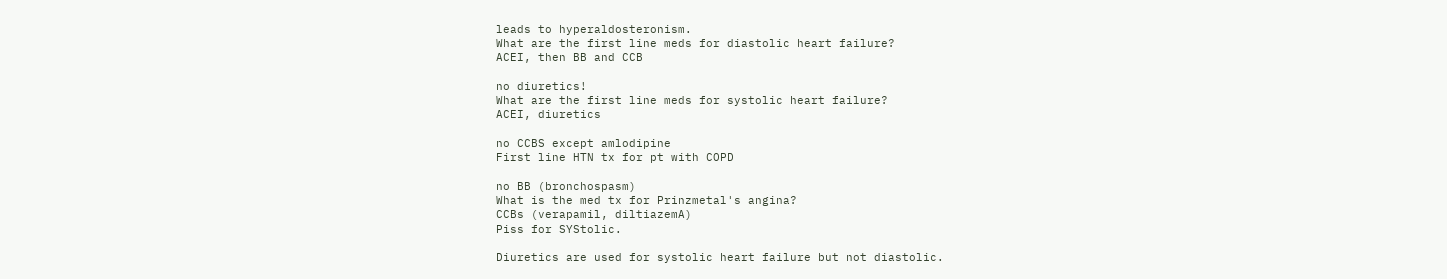leads to hyperaldosteronism.
What are the first line meds for diastolic heart failure?
ACEI, then BB and CCB

no diuretics!
What are the first line meds for systolic heart failure?
ACEI, diuretics

no CCBS except amlodipine
First line HTN tx for pt with COPD

no BB (bronchospasm)
What is the med tx for Prinzmetal's angina?
CCBs (verapamil, diltiazemA)
Piss for SYStolic.

Diuretics are used for systolic heart failure but not diastolic.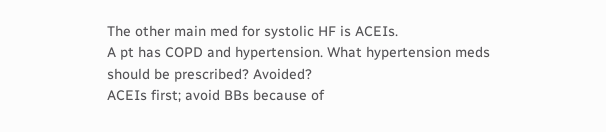The other main med for systolic HF is ACEIs.
A pt has COPD and hypertension. What hypertension meds should be prescribed? Avoided?
ACEIs first; avoid BBs because of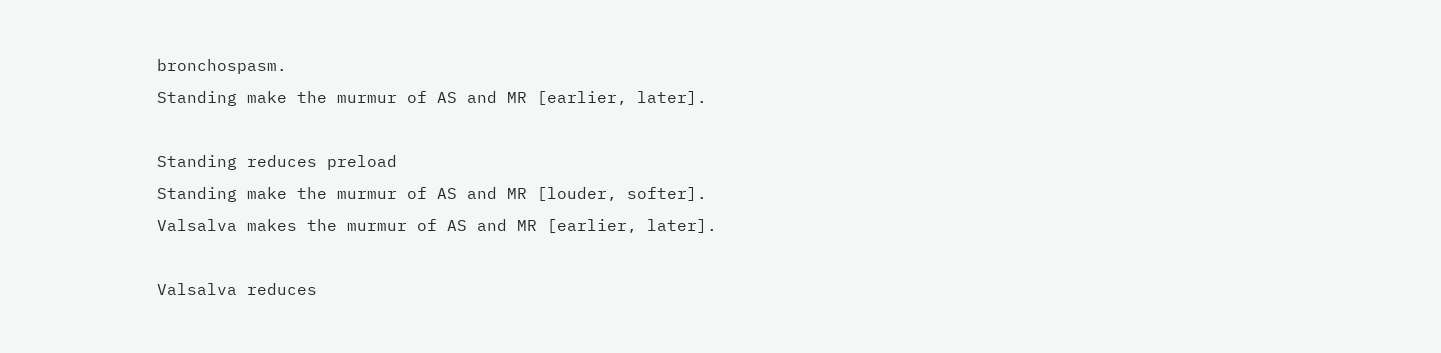bronchospasm.
Standing make the murmur of AS and MR [earlier, later].

Standing reduces preload
Standing make the murmur of AS and MR [louder, softer].
Valsalva makes the murmur of AS and MR [earlier, later].

Valsalva reduces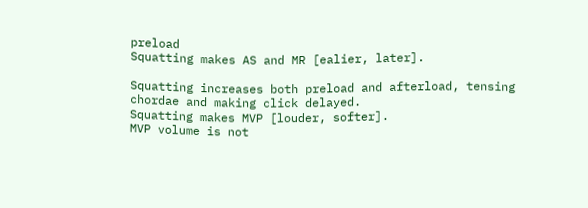preload
Squatting makes AS and MR [ealier, later].

Squatting increases both preload and afterload, tensing chordae and making click delayed.
Squatting makes MVP [louder, softer].
MVP volume is not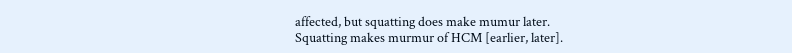affected, but squatting does make mumur later.
Squatting makes murmur of HCM [earlier, later].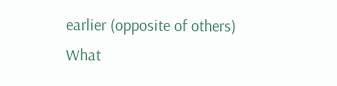earlier (opposite of others)
What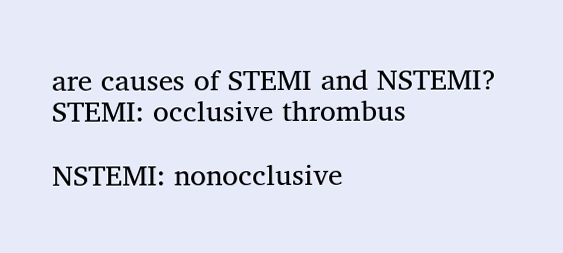are causes of STEMI and NSTEMI?
STEMI: occlusive thrombus

NSTEMI: nonocclusive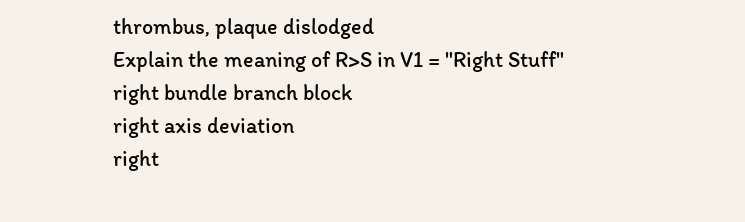thrombus, plaque dislodged
Explain the meaning of R>S in V1 = "Right Stuff"
right bundle branch block
right axis deviation
right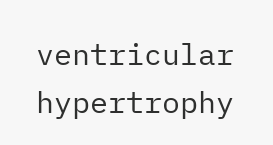ventricular hypertrophy